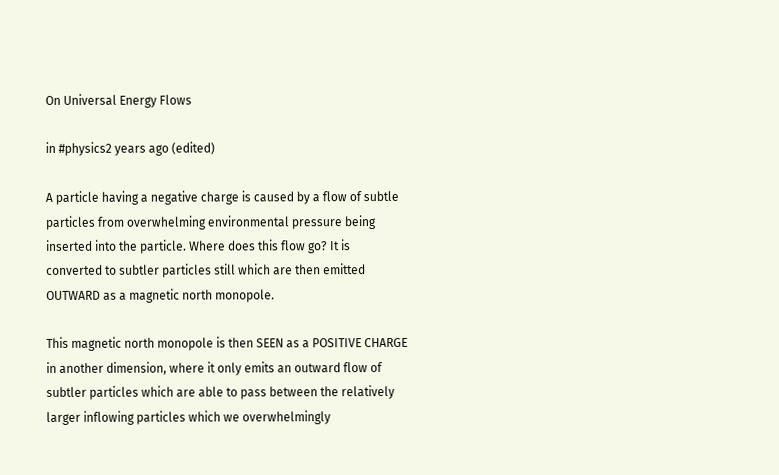On Universal Energy Flows

in #physics2 years ago (edited)

A particle having a negative charge is caused by a flow of subtle particles from overwhelming environmental pressure being inserted into the particle. Where does this flow go? It is converted to subtler particles still which are then emitted OUTWARD as a magnetic north monopole.

This magnetic north monopole is then SEEN as a POSITIVE CHARGE in another dimension, where it only emits an outward flow of subtler particles which are able to pass between the relatively larger inflowing particles which we overwhelmingly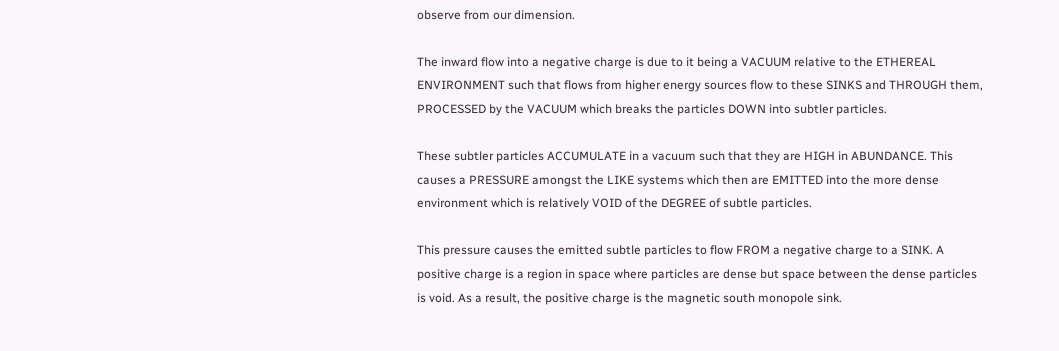observe from our dimension.

The inward flow into a negative charge is due to it being a VACUUM relative to the ETHEREAL ENVIRONMENT such that flows from higher energy sources flow to these SINKS and THROUGH them, PROCESSED by the VACUUM which breaks the particles DOWN into subtler particles.

These subtler particles ACCUMULATE in a vacuum such that they are HIGH in ABUNDANCE. This causes a PRESSURE amongst the LIKE systems which then are EMITTED into the more dense environment which is relatively VOID of the DEGREE of subtle particles.

This pressure causes the emitted subtle particles to flow FROM a negative charge to a SINK. A positive charge is a region in space where particles are dense but space between the dense particles is void. As a result, the positive charge is the magnetic south monopole sink.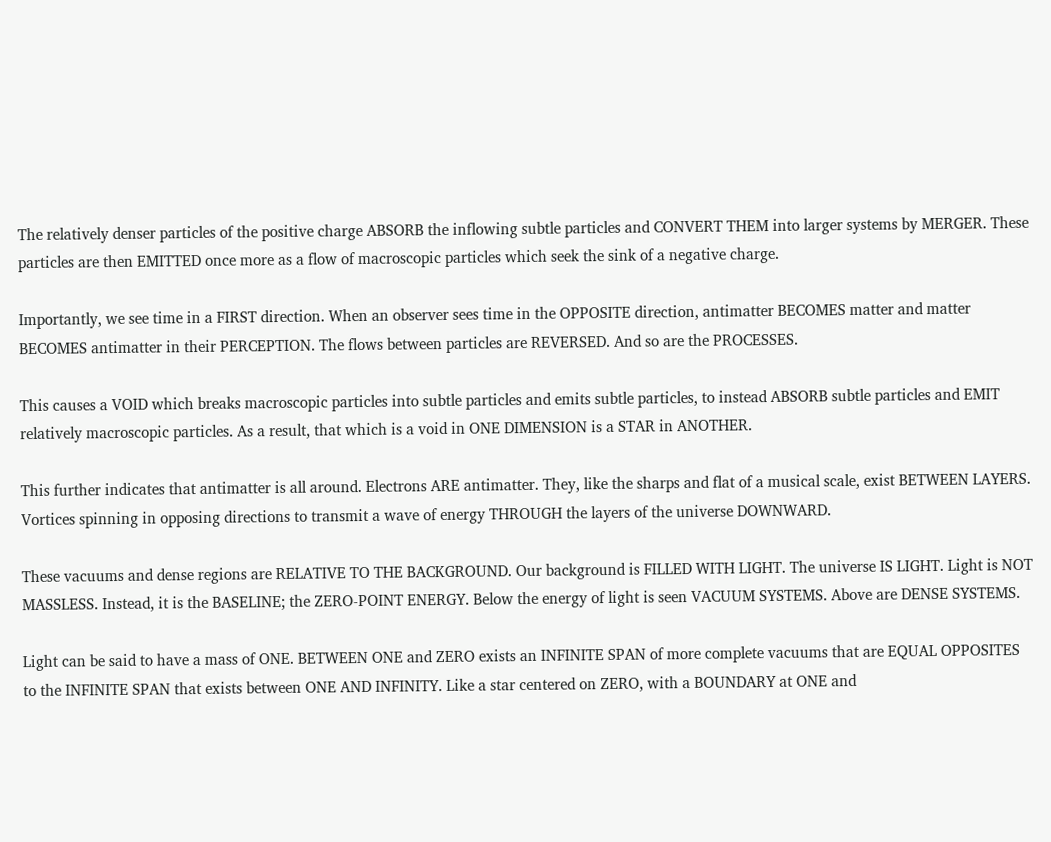The relatively denser particles of the positive charge ABSORB the inflowing subtle particles and CONVERT THEM into larger systems by MERGER. These particles are then EMITTED once more as a flow of macroscopic particles which seek the sink of a negative charge.

Importantly, we see time in a FIRST direction. When an observer sees time in the OPPOSITE direction, antimatter BECOMES matter and matter BECOMES antimatter in their PERCEPTION. The flows between particles are REVERSED. And so are the PROCESSES.

This causes a VOID which breaks macroscopic particles into subtle particles and emits subtle particles, to instead ABSORB subtle particles and EMIT relatively macroscopic particles. As a result, that which is a void in ONE DIMENSION is a STAR in ANOTHER.

This further indicates that antimatter is all around. Electrons ARE antimatter. They, like the sharps and flat of a musical scale, exist BETWEEN LAYERS. Vortices spinning in opposing directions to transmit a wave of energy THROUGH the layers of the universe DOWNWARD.

These vacuums and dense regions are RELATIVE TO THE BACKGROUND. Our background is FILLED WITH LIGHT. The universe IS LIGHT. Light is NOT MASSLESS. Instead, it is the BASELINE; the ZERO-POINT ENERGY. Below the energy of light is seen VACUUM SYSTEMS. Above are DENSE SYSTEMS.

Light can be said to have a mass of ONE. BETWEEN ONE and ZERO exists an INFINITE SPAN of more complete vacuums that are EQUAL OPPOSITES to the INFINITE SPAN that exists between ONE AND INFINITY. Like a star centered on ZERO, with a BOUNDARY at ONE and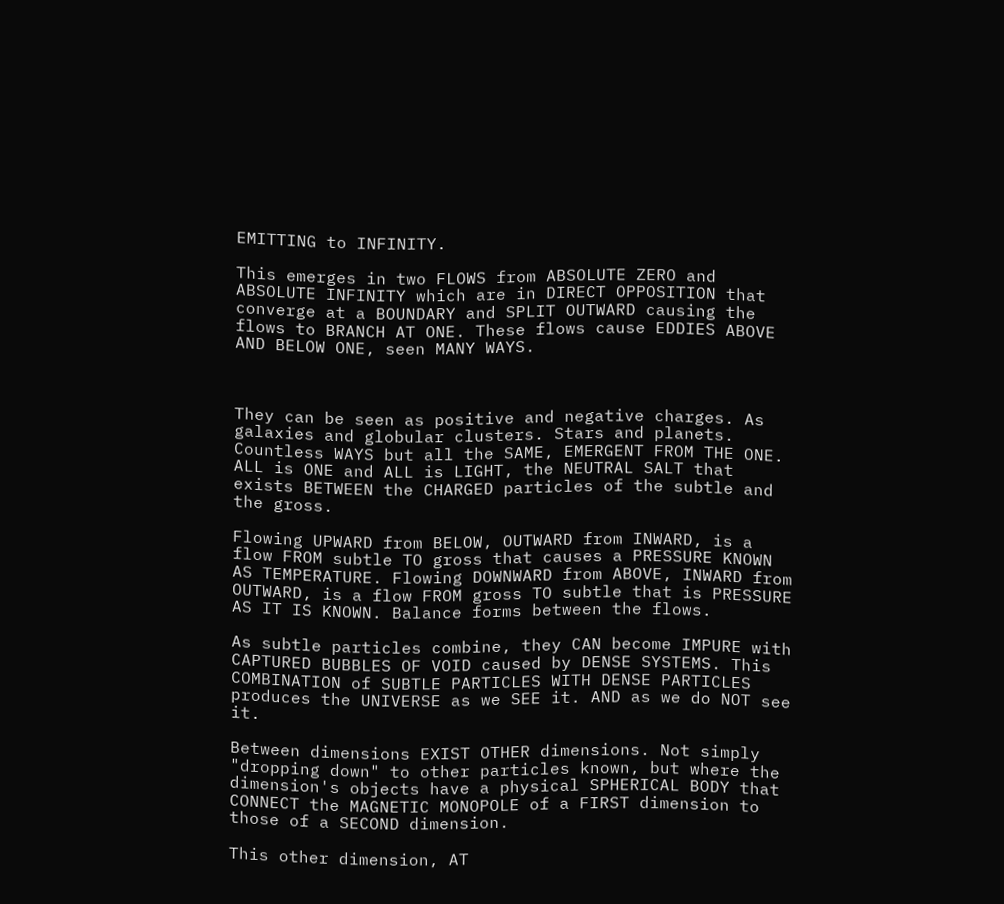EMITTING to INFINITY.

This emerges in two FLOWS from ABSOLUTE ZERO and ABSOLUTE INFINITY which are in DIRECT OPPOSITION that converge at a BOUNDARY and SPLIT OUTWARD causing the flows to BRANCH AT ONE. These flows cause EDDIES ABOVE AND BELOW ONE, seen MANY WAYS.



They can be seen as positive and negative charges. As galaxies and globular clusters. Stars and planets. Countless WAYS but all the SAME, EMERGENT FROM THE ONE. ALL is ONE and ALL is LIGHT, the NEUTRAL SALT that exists BETWEEN the CHARGED particles of the subtle and the gross.

Flowing UPWARD from BELOW, OUTWARD from INWARD, is a flow FROM subtle TO gross that causes a PRESSURE KNOWN AS TEMPERATURE. Flowing DOWNWARD from ABOVE, INWARD from OUTWARD, is a flow FROM gross TO subtle that is PRESSURE AS IT IS KNOWN. Balance forms between the flows.

As subtle particles combine, they CAN become IMPURE with CAPTURED BUBBLES OF VOID caused by DENSE SYSTEMS. This COMBINATION of SUBTLE PARTICLES WITH DENSE PARTICLES produces the UNIVERSE as we SEE it. AND as we do NOT see it.

Between dimensions EXIST OTHER dimensions. Not simply "dropping down" to other particles known, but where the dimension's objects have a physical SPHERICAL BODY that CONNECT the MAGNETIC MONOPOLE of a FIRST dimension to those of a SECOND dimension.

This other dimension, AT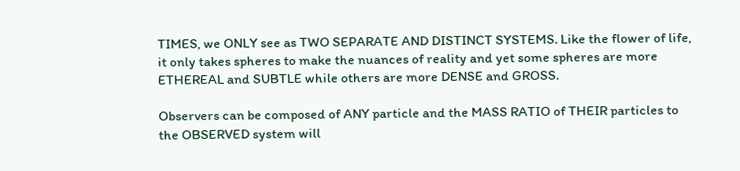TIMES, we ONLY see as TWO SEPARATE AND DISTINCT SYSTEMS. Like the flower of life, it only takes spheres to make the nuances of reality and yet some spheres are more ETHEREAL and SUBTLE while others are more DENSE and GROSS.

Observers can be composed of ANY particle and the MASS RATIO of THEIR particles to the OBSERVED system will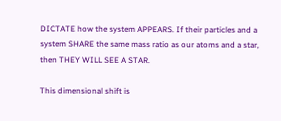DICTATE how the system APPEARS. If their particles and a system SHARE the same mass ratio as our atoms and a star, then THEY WILL SEE A STAR.

This dimensional shift is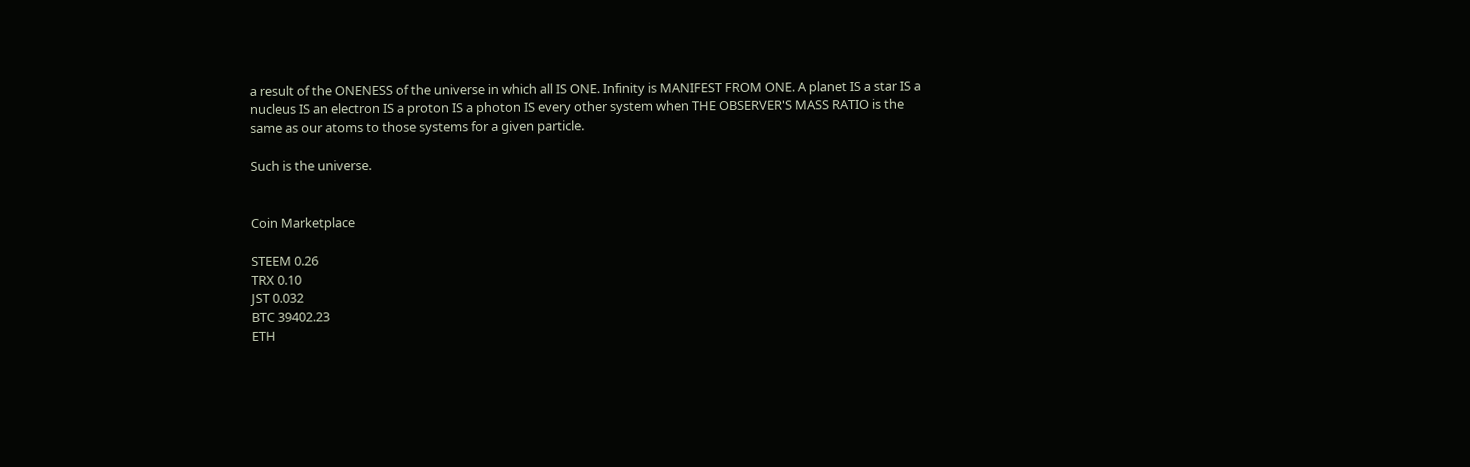a result of the ONENESS of the universe in which all IS ONE. Infinity is MANIFEST FROM ONE. A planet IS a star IS a nucleus IS an electron IS a proton IS a photon IS every other system when THE OBSERVER'S MASS RATIO is the same as our atoms to those systems for a given particle.

Such is the universe.


Coin Marketplace

STEEM 0.26
TRX 0.10
JST 0.032
BTC 39402.23
ETH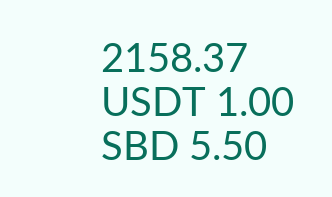2158.37
USDT 1.00
SBD 5.50